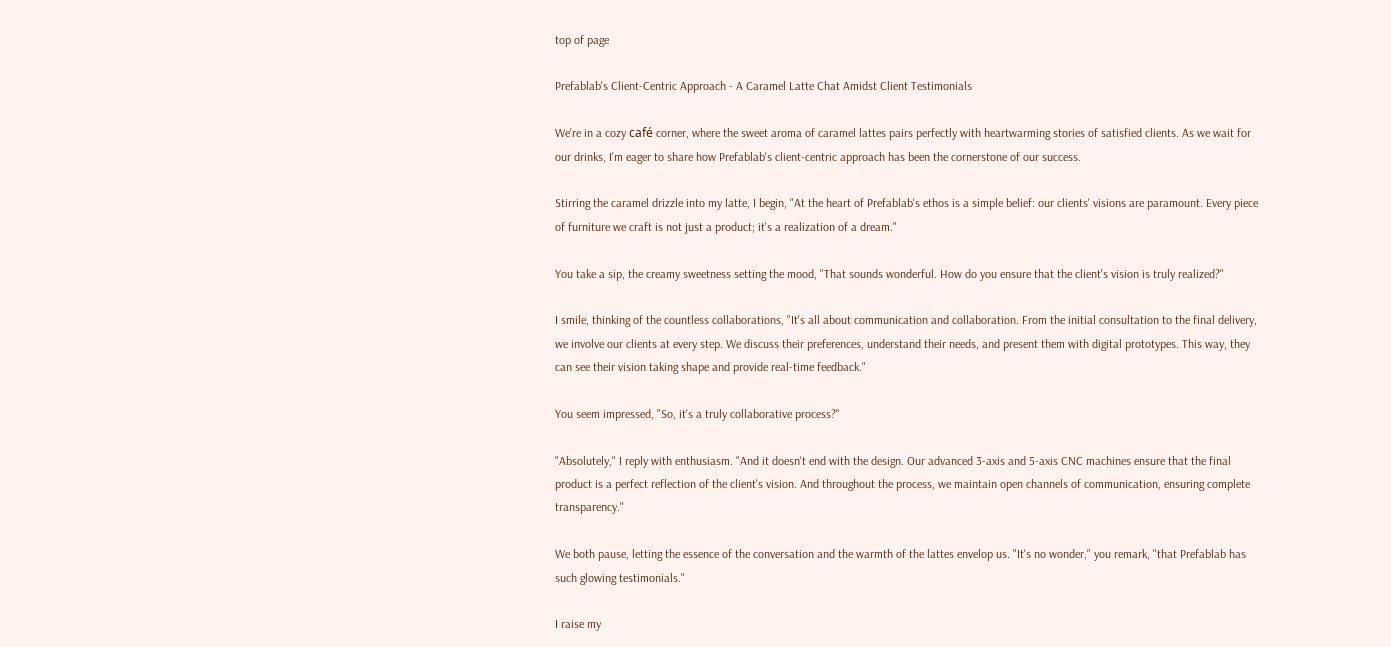top of page

Prefablab's Client-Centric Approach - A Caramel Latte Chat Amidst Client Testimonials

We're in a cozy café corner, where the sweet aroma of caramel lattes pairs perfectly with heartwarming stories of satisfied clients. As we wait for our drinks, I'm eager to share how Prefablab's client-centric approach has been the cornerstone of our success.

Stirring the caramel drizzle into my latte, I begin, "At the heart of Prefablab's ethos is a simple belief: our clients' visions are paramount. Every piece of furniture we craft is not just a product; it's a realization of a dream."

You take a sip, the creamy sweetness setting the mood, "That sounds wonderful. How do you ensure that the client's vision is truly realized?"

I smile, thinking of the countless collaborations, "It's all about communication and collaboration. From the initial consultation to the final delivery, we involve our clients at every step. We discuss their preferences, understand their needs, and present them with digital prototypes. This way, they can see their vision taking shape and provide real-time feedback."

You seem impressed, "So, it's a truly collaborative process?"

"Absolutely," I reply with enthusiasm. "And it doesn't end with the design. Our advanced 3-axis and 5-axis CNC machines ensure that the final product is a perfect reflection of the client's vision. And throughout the process, we maintain open channels of communication, ensuring complete transparency."

We both pause, letting the essence of the conversation and the warmth of the lattes envelop us. "It's no wonder," you remark, "that Prefablab has such glowing testimonials."

I raise my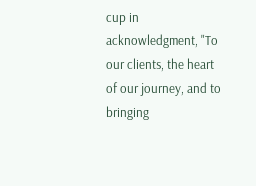cup in acknowledgment, "To our clients, the heart of our journey, and to bringing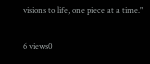visions to life, one piece at a time."

6 views0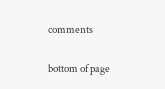comments


bottom of page